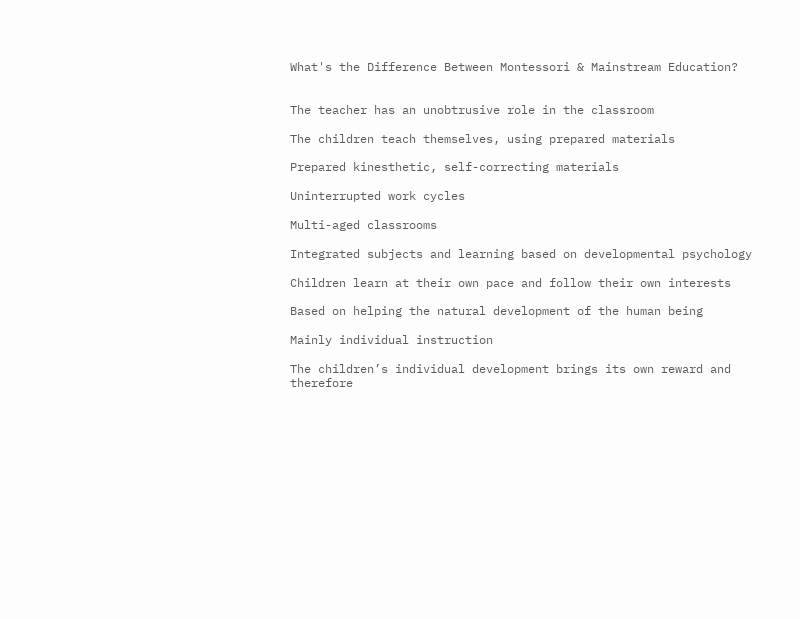What's the Difference Between Montessori & Mainstream Education?


The teacher has an unobtrusive role in the classroom

The children teach themselves, using prepared materials

Prepared kinesthetic, self-correcting materials

Uninterrupted work cycles

Multi-aged classrooms

Integrated subjects and learning based on developmental psychology

Children learn at their own pace and follow their own interests

Based on helping the natural development of the human being

Mainly individual instruction

The children’s individual development brings its own reward and therefore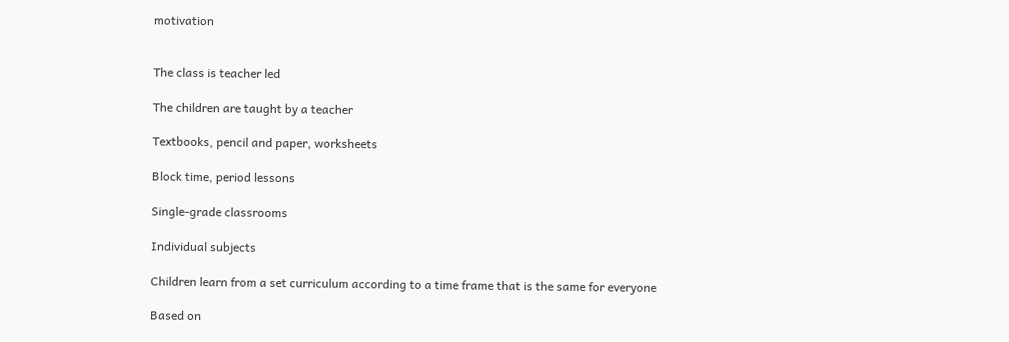motivation


The class is teacher led

The children are taught by a teacher

Textbooks, pencil and paper, worksheets

Block time, period lessons

Single-grade classrooms

Individual subjects

Children learn from a set curriculum according to a time frame that is the same for everyone

Based on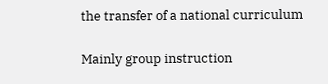the transfer of a national curriculum

Mainly group instruction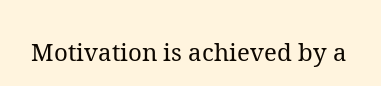Motivation is achieved by a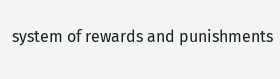system of rewards and punishments